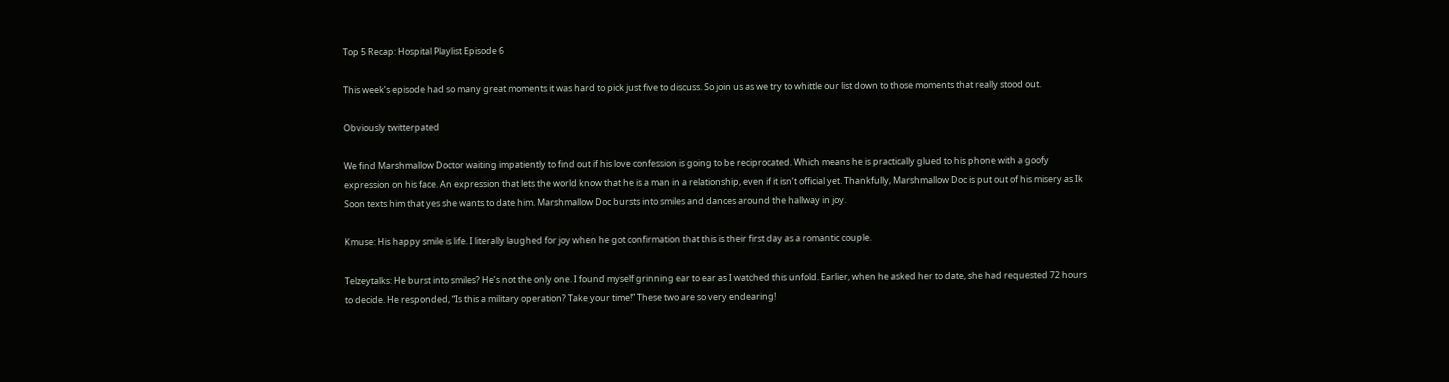Top 5 Recap: Hospital Playlist Episode 6

This week’s episode had so many great moments it was hard to pick just five to discuss. So join us as we try to whittle our list down to those moments that really stood out.

Obviously twitterpated

We find Marshmallow Doctor waiting impatiently to find out if his love confession is going to be reciprocated. Which means he is practically glued to his phone with a goofy expression on his face. An expression that lets the world know that he is a man in a relationship, even if it isn’t official yet. Thankfully, Marshmallow Doc is put out of his misery as Ik Soon texts him that yes she wants to date him. Marshmallow Doc bursts into smiles and dances around the hallway in joy.

Kmuse: His happy smile is life. I literally laughed for joy when he got confirmation that this is their first day as a romantic couple.

Telzeytalks: He burst into smiles? He’s not the only one. I found myself grinning ear to ear as I watched this unfold. Earlier, when he asked her to date, she had requested 72 hours to decide. He responded, “Is this a military operation? Take your time!” These two are so very endearing!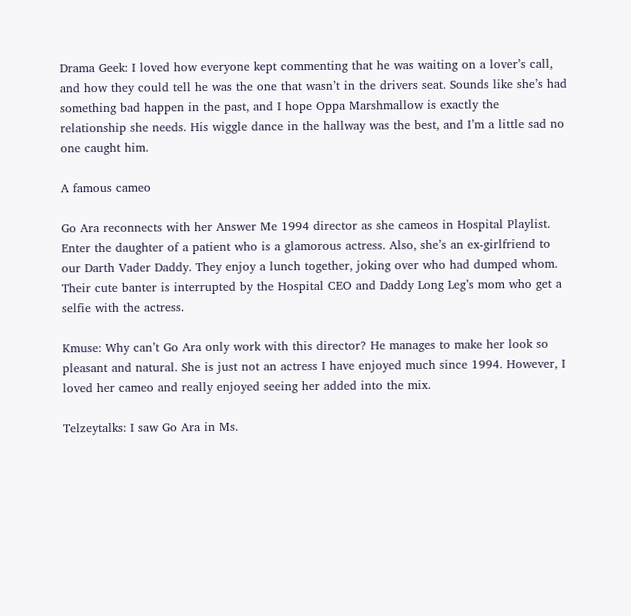Drama Geek: I loved how everyone kept commenting that he was waiting on a lover’s call, and how they could tell he was the one that wasn’t in the drivers seat. Sounds like she’s had something bad happen in the past, and I hope Oppa Marshmallow is exactly the relationship she needs. His wiggle dance in the hallway was the best, and I’m a little sad no one caught him.

A famous cameo

Go Ara reconnects with her Answer Me 1994 director as she cameos in Hospital Playlist. Enter the daughter of a patient who is a glamorous actress. Also, she’s an ex-girlfriend to our Darth Vader Daddy. They enjoy a lunch together, joking over who had dumped whom. Their cute banter is interrupted by the Hospital CEO and Daddy Long Leg’s mom who get a selfie with the actress.

Kmuse: Why can’t Go Ara only work with this director? He manages to make her look so pleasant and natural. She is just not an actress I have enjoyed much since 1994. However, I loved her cameo and really enjoyed seeing her added into the mix.

Telzeytalks: I saw Go Ara in Ms.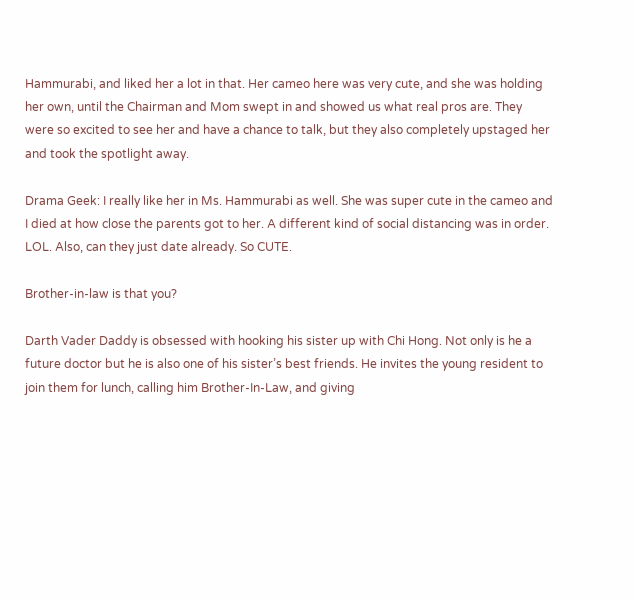Hammurabi, and liked her a lot in that. Her cameo here was very cute, and she was holding her own, until the Chairman and Mom swept in and showed us what real pros are. They were so excited to see her and have a chance to talk, but they also completely upstaged her and took the spotlight away.

Drama Geek: I really like her in Ms. Hammurabi as well. She was super cute in the cameo and I died at how close the parents got to her. A different kind of social distancing was in order. LOL. Also, can they just date already. So CUTE.

Brother-in-law is that you?

Darth Vader Daddy is obsessed with hooking his sister up with Chi Hong. Not only is he a future doctor but he is also one of his sister’s best friends. He invites the young resident to join them for lunch, calling him Brother-In-Law, and giving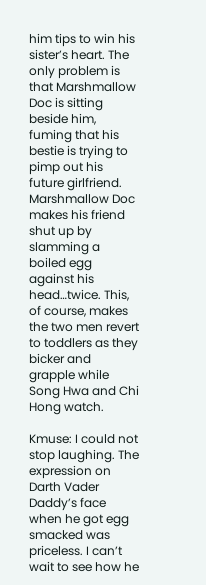him tips to win his sister’s heart. The only problem is that Marshmallow Doc is sitting beside him, fuming that his bestie is trying to pimp out his future girlfriend. Marshmallow Doc makes his friend shut up by slamming a boiled egg against his head…twice. This, of course, makes the two men revert to toddlers as they bicker and grapple while Song Hwa and Chi Hong watch.

Kmuse: I could not stop laughing. The expression on Darth Vader Daddy’s face when he got egg smacked was priceless. I can’t wait to see how he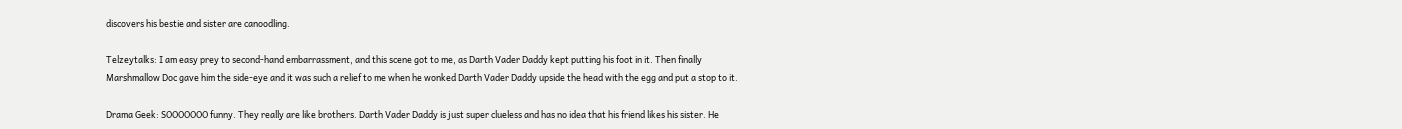discovers his bestie and sister are canoodling.

Telzeytalks: I am easy prey to second-hand embarrassment, and this scene got to me, as Darth Vader Daddy kept putting his foot in it. Then finally Marshmallow Doc gave him the side-eye and it was such a relief to me when he wonked Darth Vader Daddy upside the head with the egg and put a stop to it.

Drama Geek: SOOOOOOO funny. They really are like brothers. Darth Vader Daddy is just super clueless and has no idea that his friend likes his sister. He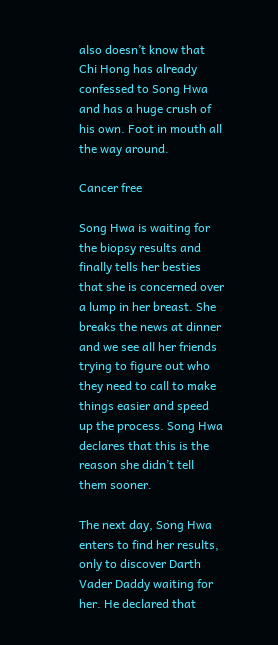also doesn’t know that Chi Hong has already confessed to Song Hwa and has a huge crush of his own. Foot in mouth all the way around.

Cancer free

Song Hwa is waiting for the biopsy results and finally tells her besties that she is concerned over a lump in her breast. She breaks the news at dinner and we see all her friends trying to figure out who they need to call to make things easier and speed up the process. Song Hwa declares that this is the reason she didn’t tell them sooner.

The next day, Song Hwa enters to find her results, only to discover Darth Vader Daddy waiting for her. He declared that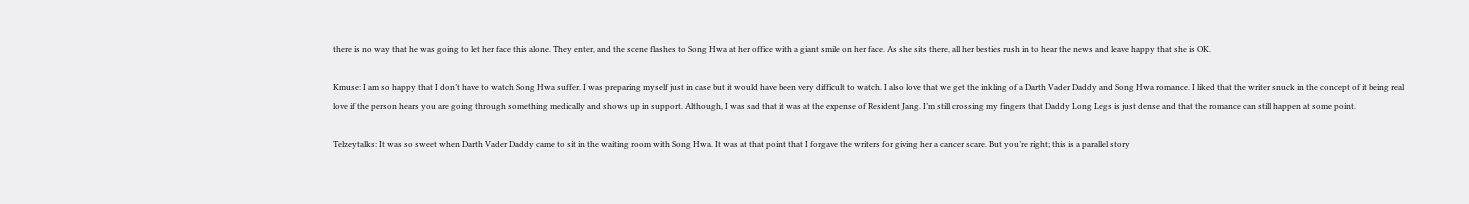there is no way that he was going to let her face this alone. They enter, and the scene flashes to Song Hwa at her office with a giant smile on her face. As she sits there, all her besties rush in to hear the news and leave happy that she is OK.

Kmuse: I am so happy that I don’t have to watch Song Hwa suffer. I was preparing myself just in case but it would have been very difficult to watch. I also love that we get the inkling of a Darth Vader Daddy and Song Hwa romance. I liked that the writer snuck in the concept of it being real love if the person hears you are going through something medically and shows up in support. Although, I was sad that it was at the expense of Resident Jang. I’m still crossing my fingers that Daddy Long Legs is just dense and that the romance can still happen at some point.

Telzeytalks: It was so sweet when Darth Vader Daddy came to sit in the waiting room with Song Hwa. It was at that point that I forgave the writers for giving her a cancer scare. But you’re right; this is a parallel story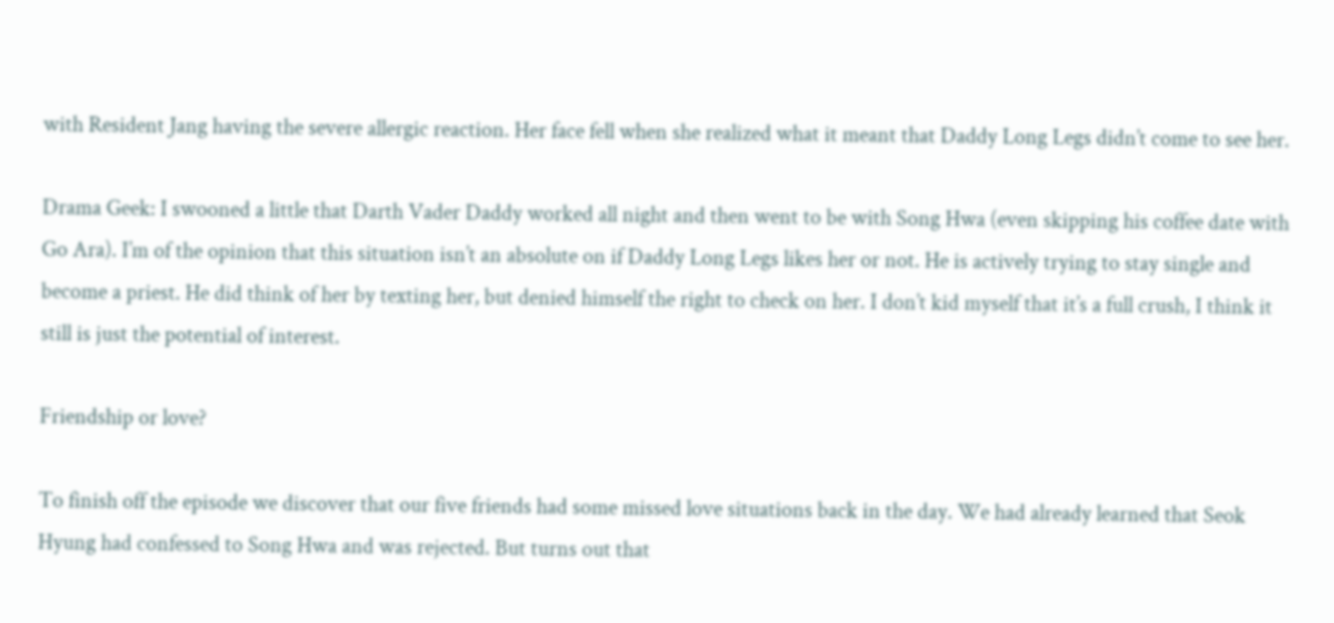with Resident Jang having the severe allergic reaction. Her face fell when she realized what it meant that Daddy Long Legs didn’t come to see her.

Drama Geek: I swooned a little that Darth Vader Daddy worked all night and then went to be with Song Hwa (even skipping his coffee date with Go Ara). I’m of the opinion that this situation isn’t an absolute on if Daddy Long Legs likes her or not. He is actively trying to stay single and become a priest. He did think of her by texting her, but denied himself the right to check on her. I don’t kid myself that it’s a full crush, I think it still is just the potential of interest.

Friendship or love?

To finish off the episode we discover that our five friends had some missed love situations back in the day. We had already learned that Seok Hyung had confessed to Song Hwa and was rejected. But turns out that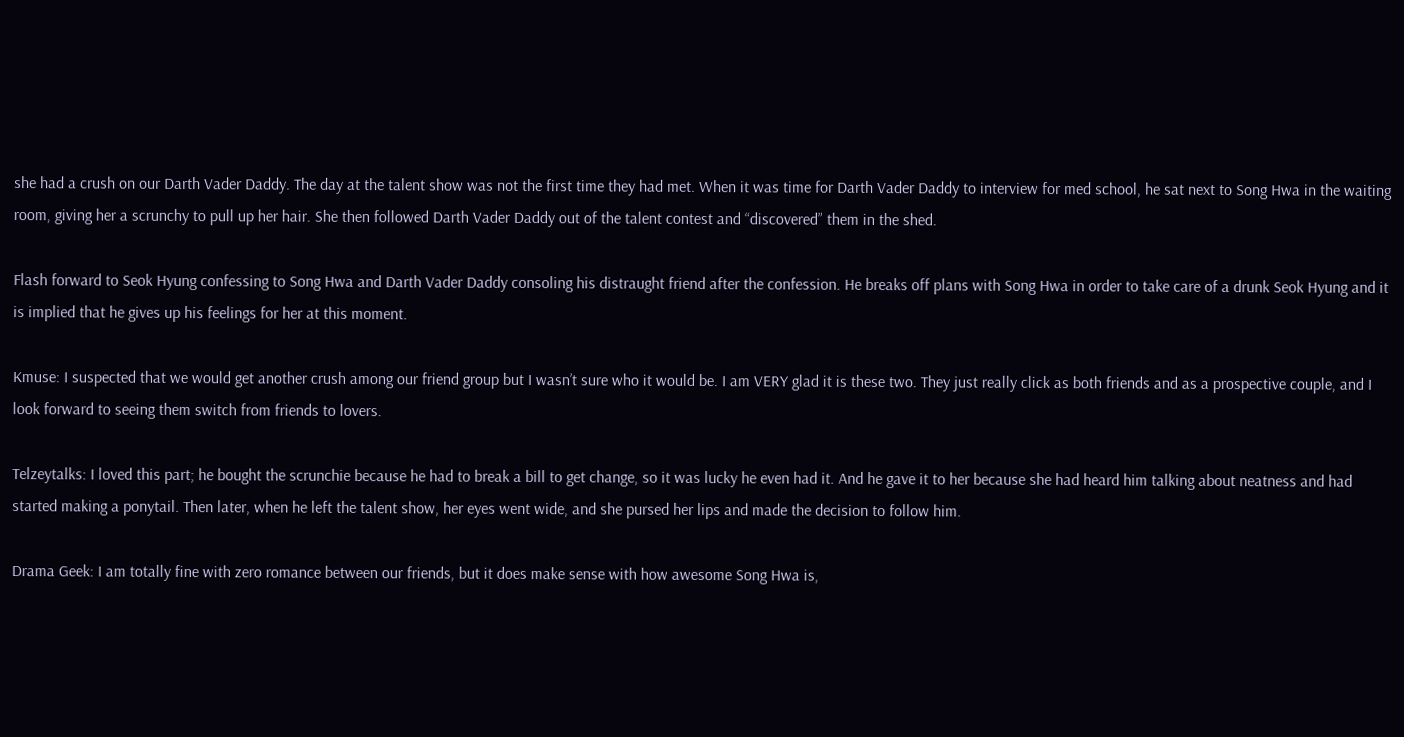she had a crush on our Darth Vader Daddy. The day at the talent show was not the first time they had met. When it was time for Darth Vader Daddy to interview for med school, he sat next to Song Hwa in the waiting room, giving her a scrunchy to pull up her hair. She then followed Darth Vader Daddy out of the talent contest and “discovered” them in the shed.

Flash forward to Seok Hyung confessing to Song Hwa and Darth Vader Daddy consoling his distraught friend after the confession. He breaks off plans with Song Hwa in order to take care of a drunk Seok Hyung and it is implied that he gives up his feelings for her at this moment.

Kmuse: I suspected that we would get another crush among our friend group but I wasn’t sure who it would be. I am VERY glad it is these two. They just really click as both friends and as a prospective couple, and I look forward to seeing them switch from friends to lovers.

Telzeytalks: I loved this part; he bought the scrunchie because he had to break a bill to get change, so it was lucky he even had it. And he gave it to her because she had heard him talking about neatness and had started making a ponytail. Then later, when he left the talent show, her eyes went wide, and she pursed her lips and made the decision to follow him.

Drama Geek: I am totally fine with zero romance between our friends, but it does make sense with how awesome Song Hwa is,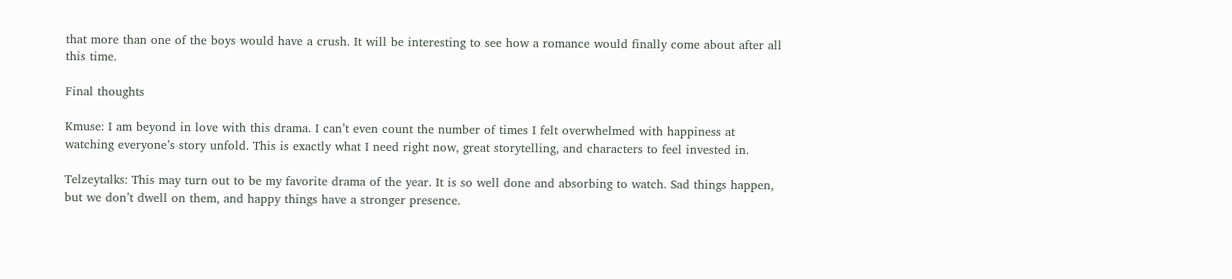that more than one of the boys would have a crush. It will be interesting to see how a romance would finally come about after all this time.

Final thoughts

Kmuse: I am beyond in love with this drama. I can’t even count the number of times I felt overwhelmed with happiness at watching everyone’s story unfold. This is exactly what I need right now, great storytelling, and characters to feel invested in.

Telzeytalks: This may turn out to be my favorite drama of the year. It is so well done and absorbing to watch. Sad things happen, but we don’t dwell on them, and happy things have a stronger presence.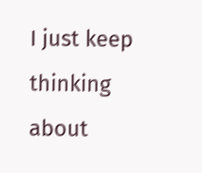I just keep thinking about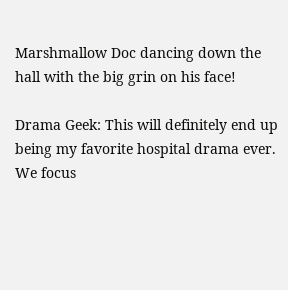Marshmallow Doc dancing down the hall with the big grin on his face!

Drama Geek: This will definitely end up being my favorite hospital drama ever. We focus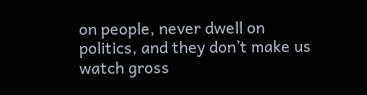on people, never dwell on politics, and they don’t make us watch gross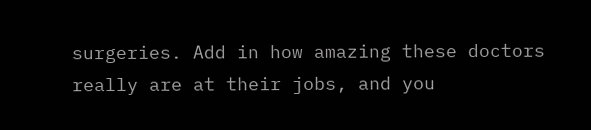surgeries. Add in how amazing these doctors really are at their jobs, and you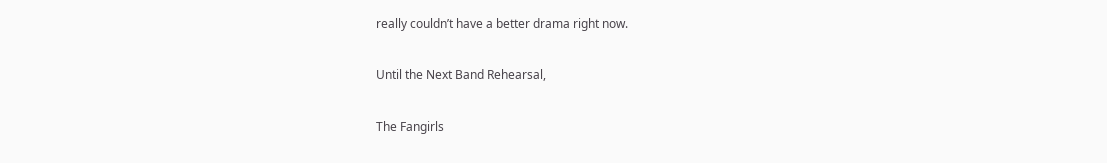really couldn’t have a better drama right now.

Until the Next Band Rehearsal,

The Fangirls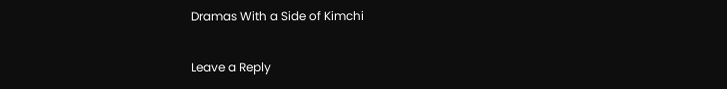Dramas With a Side of Kimchi

Leave a Reply